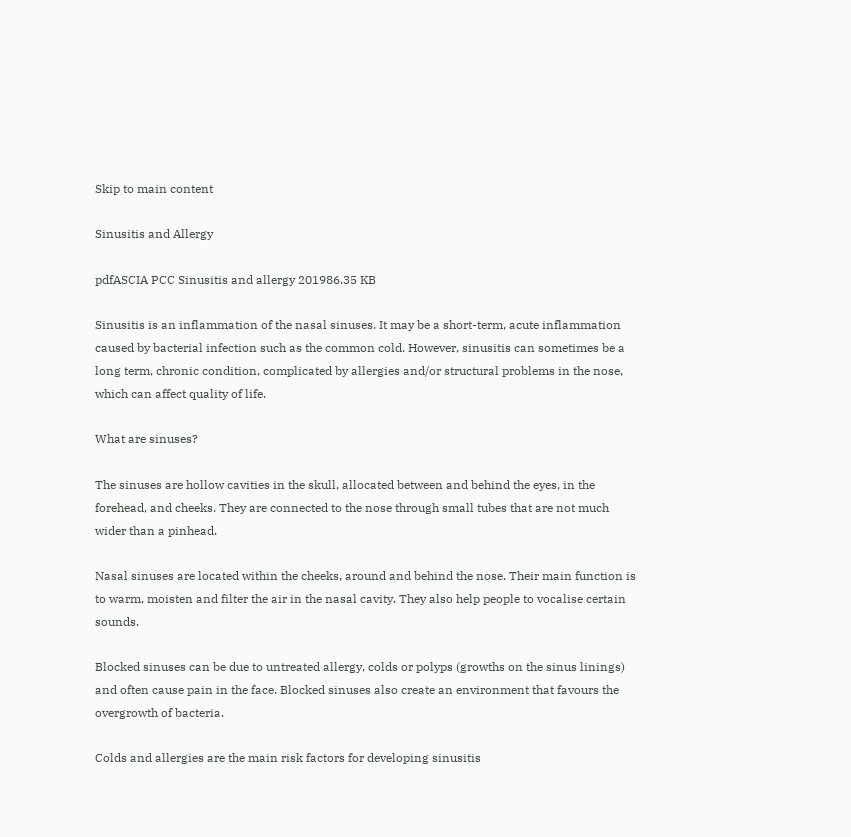Skip to main content

Sinusitis and Allergy

pdfASCIA PCC Sinusitis and allergy 201986.35 KB

Sinusitis is an inflammation of the nasal sinuses. It may be a short-term, acute inflammation caused by bacterial infection such as the common cold. However, sinusitis can sometimes be a long term, chronic condition, complicated by allergies and/or structural problems in the nose, which can affect quality of life.

What are sinuses?

The sinuses are hollow cavities in the skull, allocated between and behind the eyes, in the forehead, and cheeks. They are connected to the nose through small tubes that are not much wider than a pinhead.

Nasal sinuses are located within the cheeks, around and behind the nose. Their main function is to warm, moisten and filter the air in the nasal cavity. They also help people to vocalise certain sounds.

Blocked sinuses can be due to untreated allergy, colds or polyps (growths on the sinus linings) and often cause pain in the face. Blocked sinuses also create an environment that favours the overgrowth of bacteria.

Colds and allergies are the main risk factors for developing sinusitis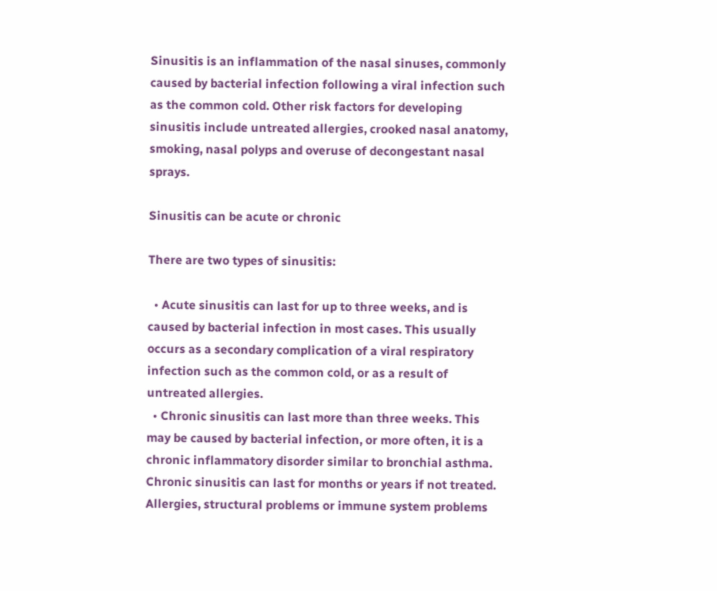Sinusitis is an inflammation of the nasal sinuses, commonly caused by bacterial infection following a viral infection such as the common cold. Other risk factors for developing sinusitis include untreated allergies, crooked nasal anatomy, smoking, nasal polyps and overuse of decongestant nasal sprays.

Sinusitis can be acute or chronic

There are two types of sinusitis:

  • Acute sinusitis can last for up to three weeks, and is caused by bacterial infection in most cases. This usually occurs as a secondary complication of a viral respiratory infection such as the common cold, or as a result of untreated allergies.
  • Chronic sinusitis can last more than three weeks. This may be caused by bacterial infection, or more often, it is a chronic inflammatory disorder similar to bronchial asthma. Chronic sinusitis can last for months or years if not treated. Allergies, structural problems or immune system problems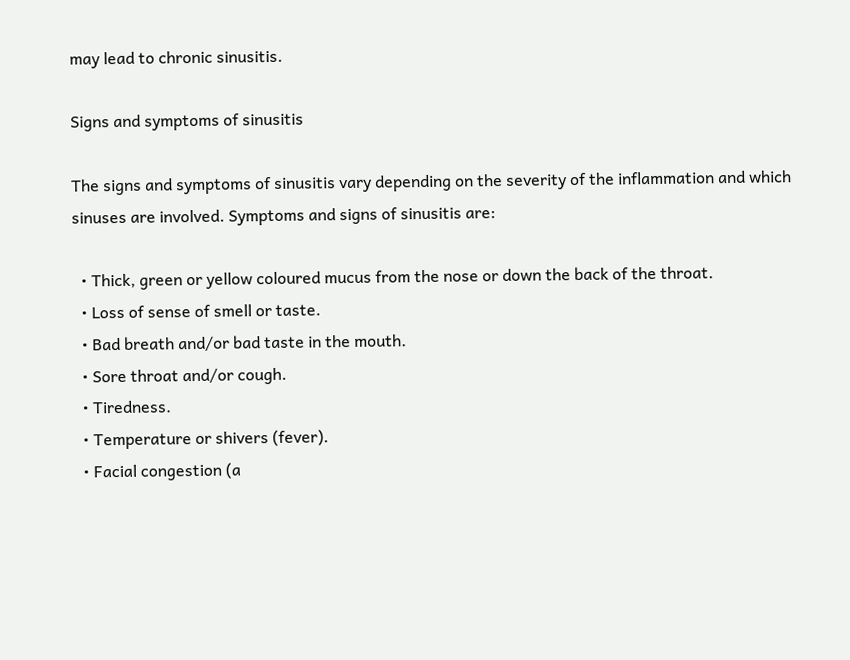may lead to chronic sinusitis.

Signs and symptoms of sinusitis

The signs and symptoms of sinusitis vary depending on the severity of the inflammation and which sinuses are involved. Symptoms and signs of sinusitis are:

  • Thick, green or yellow coloured mucus from the nose or down the back of the throat.
  • Loss of sense of smell or taste.
  • Bad breath and/or bad taste in the mouth.
  • Sore throat and/or cough.
  • Tiredness.
  • Temperature or shivers (fever).
  • Facial congestion (a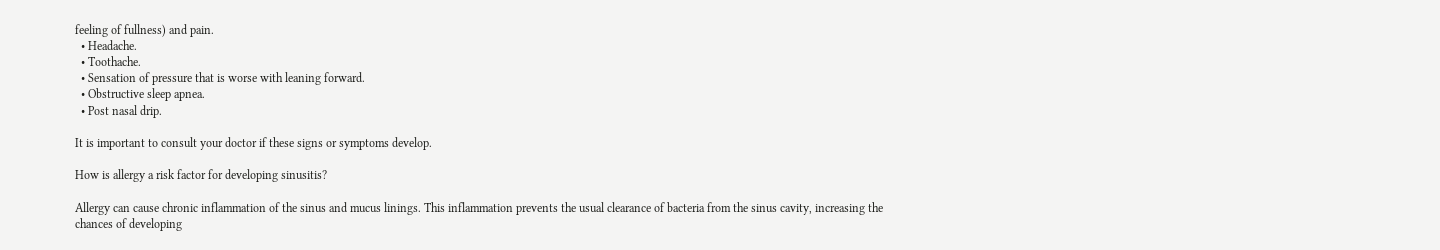feeling of fullness) and pain.
  • Headache.
  • Toothache.
  • Sensation of pressure that is worse with leaning forward.
  • Obstructive sleep apnea.
  • Post nasal drip.

It is important to consult your doctor if these signs or symptoms develop.

How is allergy a risk factor for developing sinusitis?

Allergy can cause chronic inflammation of the sinus and mucus linings. This inflammation prevents the usual clearance of bacteria from the sinus cavity, increasing the chances of developing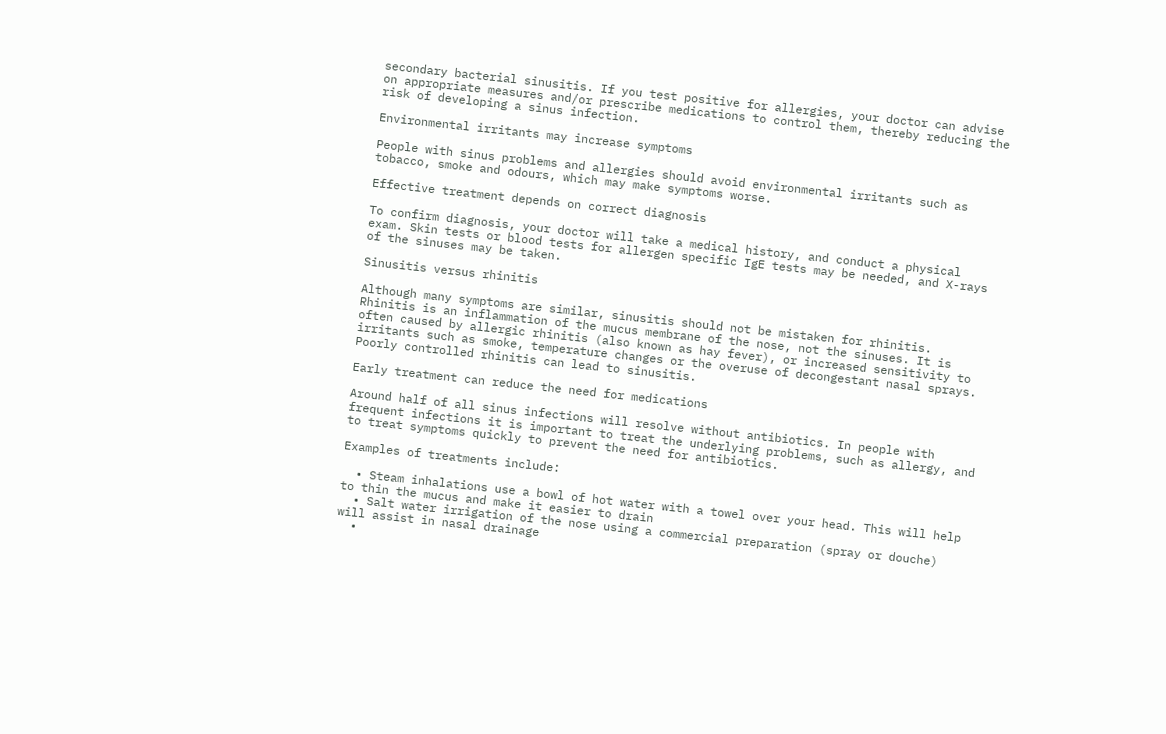secondary bacterial sinusitis. If you test positive for allergies, your doctor can advise on appropriate measures and/or prescribe medications to control them, thereby reducing the risk of developing a sinus infection.

Environmental irritants may increase symptoms

People with sinus problems and allergies should avoid environmental irritants such as tobacco, smoke and odours, which may make symptoms worse.

Effective treatment depends on correct diagnosis

To confirm diagnosis, your doctor will take a medical history, and conduct a physical exam. Skin tests or blood tests for allergen specific IgE tests may be needed, and X-rays of the sinuses may be taken.

Sinusitis versus rhinitis

Although many symptoms are similar, sinusitis should not be mistaken for rhinitis. Rhinitis is an inflammation of the mucus membrane of the nose, not the sinuses. It is often caused by allergic rhinitis (also known as hay fever), or increased sensitivity to irritants such as smoke, temperature changes or the overuse of decongestant nasal sprays. Poorly controlled rhinitis can lead to sinusitis.

Early treatment can reduce the need for medications

Around half of all sinus infections will resolve without antibiotics. In people with frequent infections it is important to treat the underlying problems, such as allergy, and to treat symptoms quickly to prevent the need for antibiotics.

Examples of treatments include:

  • Steam inhalations use a bowl of hot water with a towel over your head. This will help to thin the mucus and make it easier to drain
  • Salt water irrigation of the nose using a commercial preparation (spray or douche) will assist in nasal drainage
  •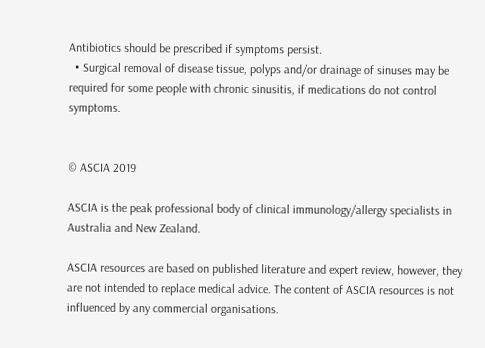Antibiotics should be prescribed if symptoms persist.
  • Surgical removal of disease tissue, polyps and/or drainage of sinuses may be required for some people with chronic sinusitis, if medications do not control symptoms.


© ASCIA 2019

ASCIA is the peak professional body of clinical immunology/allergy specialists in Australia and New Zealand.

ASCIA resources are based on published literature and expert review, however, they are not intended to replace medical advice. The content of ASCIA resources is not influenced by any commercial organisations.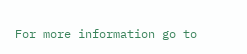For more information go to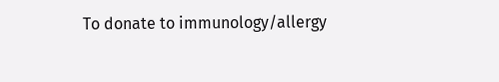To donate to immunology/allergy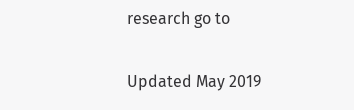research go to

Updated May 2019